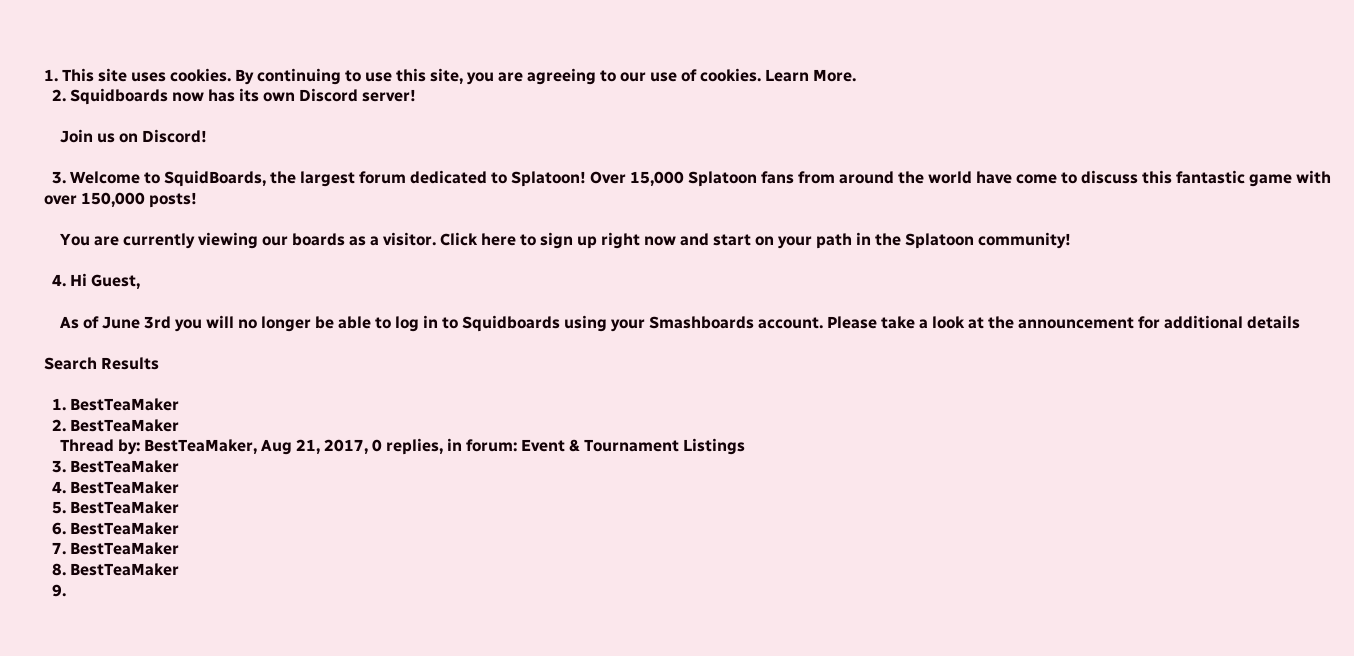1. This site uses cookies. By continuing to use this site, you are agreeing to our use of cookies. Learn More.
  2. Squidboards now has its own Discord server!

    Join us on Discord!

  3. Welcome to SquidBoards, the largest forum dedicated to Splatoon! Over 15,000 Splatoon fans from around the world have come to discuss this fantastic game with over 150,000 posts!

    You are currently viewing our boards as a visitor. Click here to sign up right now and start on your path in the Splatoon community!

  4. Hi Guest,

    As of June 3rd you will no longer be able to log in to Squidboards using your Smashboards account. Please take a look at the announcement for additional details

Search Results

  1. BestTeaMaker
  2. BestTeaMaker
    Thread by: BestTeaMaker, Aug 21, 2017, 0 replies, in forum: Event & Tournament Listings
  3. BestTeaMaker
  4. BestTeaMaker
  5. BestTeaMaker
  6. BestTeaMaker
  7. BestTeaMaker
  8. BestTeaMaker
  9.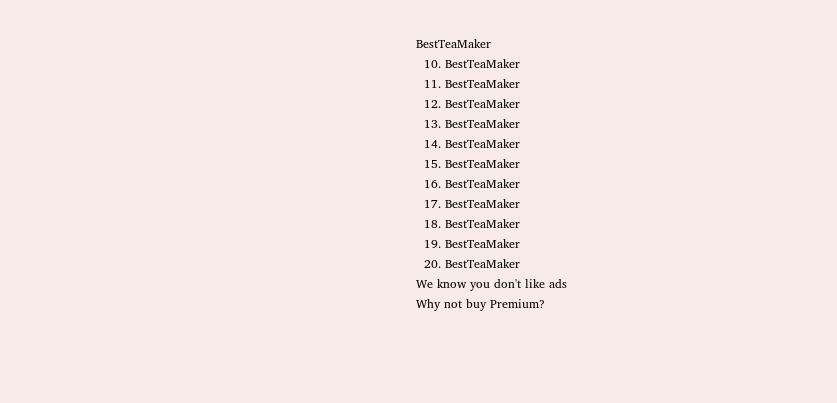BestTeaMaker
  10. BestTeaMaker
  11. BestTeaMaker
  12. BestTeaMaker
  13. BestTeaMaker
  14. BestTeaMaker
  15. BestTeaMaker
  16. BestTeaMaker
  17. BestTeaMaker
  18. BestTeaMaker
  19. BestTeaMaker
  20. BestTeaMaker
We know you don't like ads
Why not buy Premium?